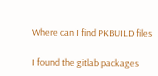Where can I find PKBUILD files

I found the gitlab packages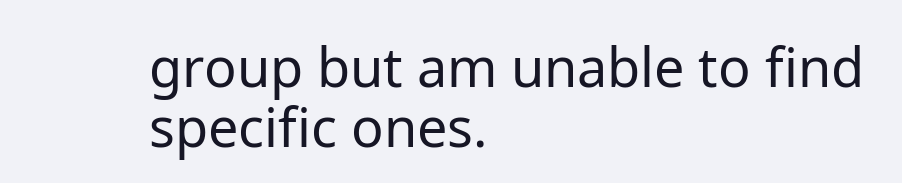group but am unable to find specific ones.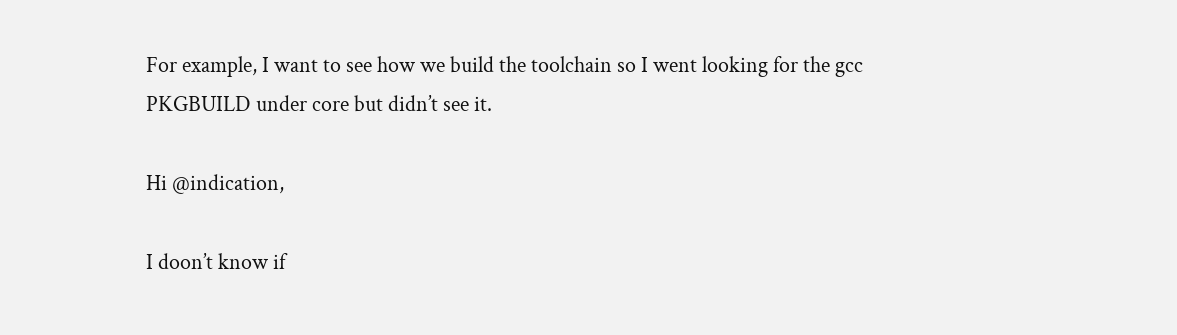For example, I want to see how we build the toolchain so I went looking for the gcc PKGBUILD under core but didn’t see it.

Hi @indication,

I doon’t know if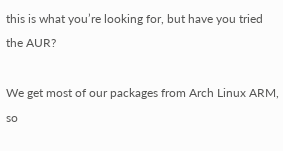this is what you’re looking for, but have you tried the AUR?

We get most of our packages from Arch Linux ARM, so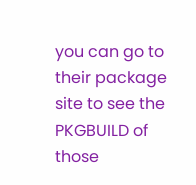you can go to their package site to see the PKGBUILD of those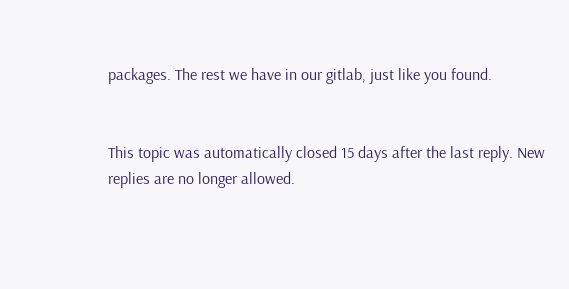packages. The rest we have in our gitlab, just like you found.


This topic was automatically closed 15 days after the last reply. New replies are no longer allowed.